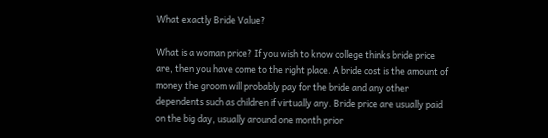What exactly Bride Value?

What is a woman price? If you wish to know college thinks bride price are, then you have come to the right place. A bride cost is the amount of money the groom will probably pay for the bride and any other dependents such as children if virtually any. Bride price are usually paid on the big day, usually around one month prior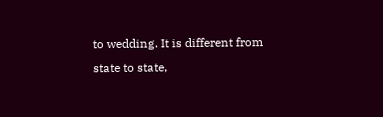to wedding. It is different from state to state,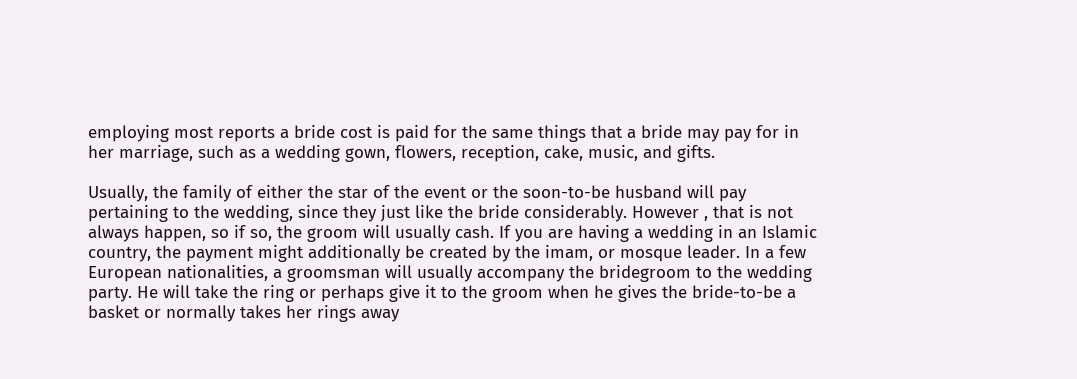employing most reports a bride cost is paid for the same things that a bride may pay for in her marriage, such as a wedding gown, flowers, reception, cake, music, and gifts.

Usually, the family of either the star of the event or the soon-to-be husband will pay pertaining to the wedding, since they just like the bride considerably. However , that is not always happen, so if so, the groom will usually cash. If you are having a wedding in an Islamic country, the payment might additionally be created by the imam, or mosque leader. In a few European nationalities, a groomsman will usually accompany the bridegroom to the wedding party. He will take the ring or perhaps give it to the groom when he gives the bride-to-be a basket or normally takes her rings away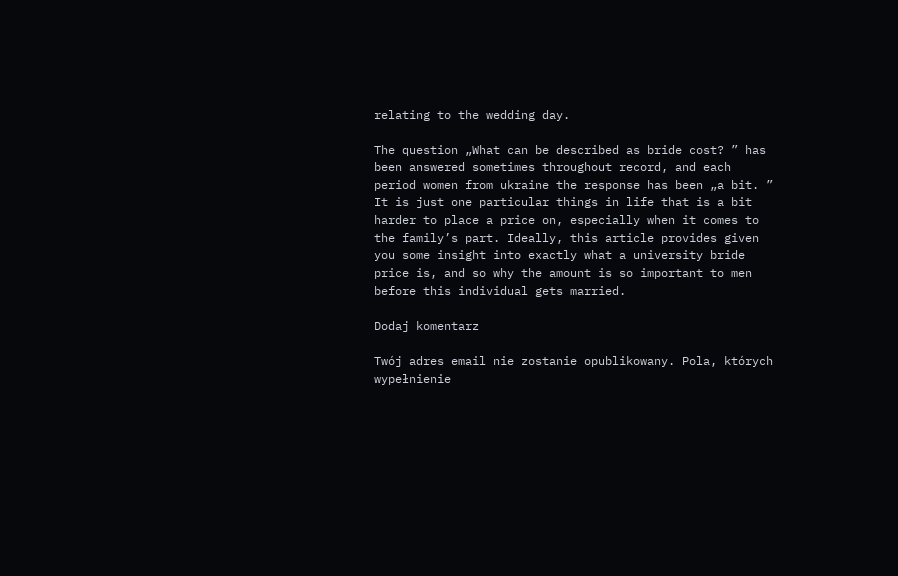relating to the wedding day.

The question „What can be described as bride cost? ” has been answered sometimes throughout record, and each period women from ukraine the response has been „a bit. ” It is just one particular things in life that is a bit harder to place a price on, especially when it comes to the family’s part. Ideally, this article provides given you some insight into exactly what a university bride price is, and so why the amount is so important to men before this individual gets married.

Dodaj komentarz

Twój adres email nie zostanie opublikowany. Pola, których wypełnienie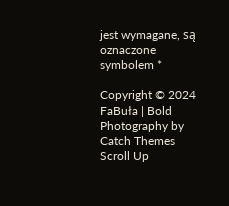jest wymagane, są oznaczone symbolem *

Copyright © 2024 FaBuła | Bold Photography by Catch Themes
Scroll Up